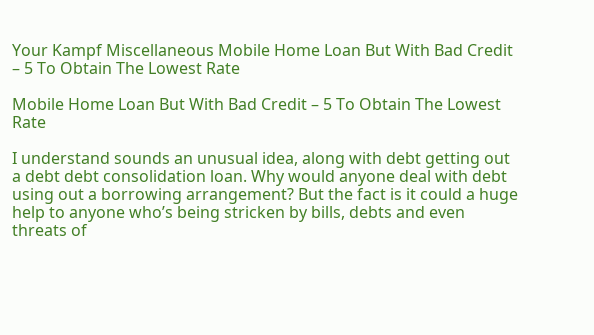Your Kampf Miscellaneous Mobile Home Loan But With Bad Credit – 5 To Obtain The Lowest Rate

Mobile Home Loan But With Bad Credit – 5 To Obtain The Lowest Rate

I understand sounds an unusual idea, along with debt getting out a debt debt consolidation loan. Why would anyone deal with debt using out a borrowing arrangement? But the fact is it could a huge help to anyone who’s being stricken by bills, debts and even threats of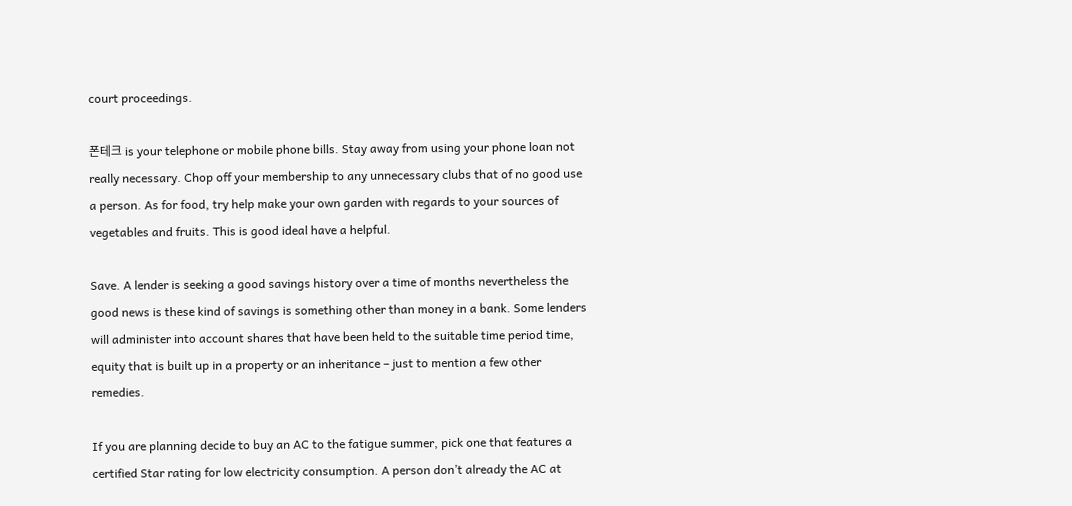court proceedings.

폰테크 is your telephone or mobile phone bills. Stay away from using your phone loan not really necessary. Chop off your membership to any unnecessary clubs that of no good use a person. As for food, try help make your own garden with regards to your sources of vegetables and fruits. This is good ideal have a helpful.

Save. A lender is seeking a good savings history over a time of months nevertheless the good news is these kind of savings is something other than money in a bank. Some lenders will administer into account shares that have been held to the suitable time period time, equity that is built up in a property or an inheritance – just to mention a few other remedies.

If you are planning decide to buy an AC to the fatigue summer, pick one that features a certified Star rating for low electricity consumption. A person don’t already the AC at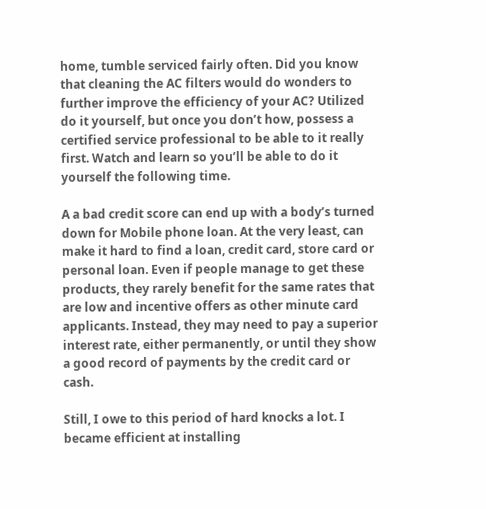home, tumble serviced fairly often. Did you know that cleaning the AC filters would do wonders to further improve the efficiency of your AC? Utilized do it yourself, but once you don’t how, possess a certified service professional to be able to it really first. Watch and learn so you’ll be able to do it yourself the following time.

A a bad credit score can end up with a body’s turned down for Mobile phone loan. At the very least, can make it hard to find a loan, credit card, store card or personal loan. Even if people manage to get these products, they rarely benefit for the same rates that are low and incentive offers as other minute card applicants. Instead, they may need to pay a superior interest rate, either permanently, or until they show a good record of payments by the credit card or cash.

Still, I owe to this period of hard knocks a lot. I became efficient at installing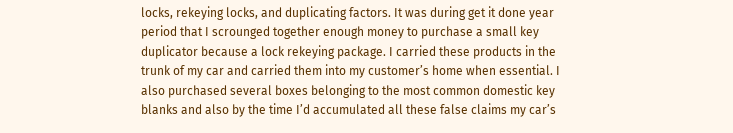locks, rekeying locks, and duplicating factors. It was during get it done year period that I scrounged together enough money to purchase a small key duplicator because a lock rekeying package. I carried these products in the trunk of my car and carried them into my customer’s home when essential. I also purchased several boxes belonging to the most common domestic key blanks and also by the time I’d accumulated all these false claims my car’s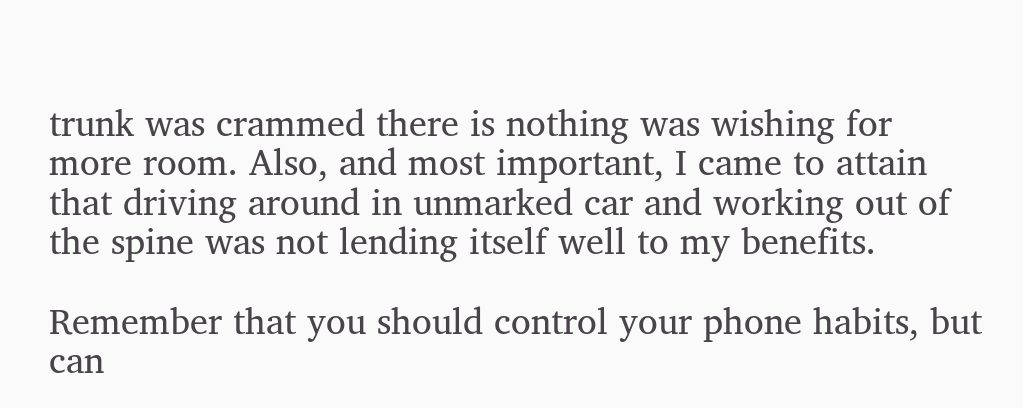trunk was crammed there is nothing was wishing for more room. Also, and most important, I came to attain that driving around in unmarked car and working out of the spine was not lending itself well to my benefits.

Remember that you should control your phone habits, but can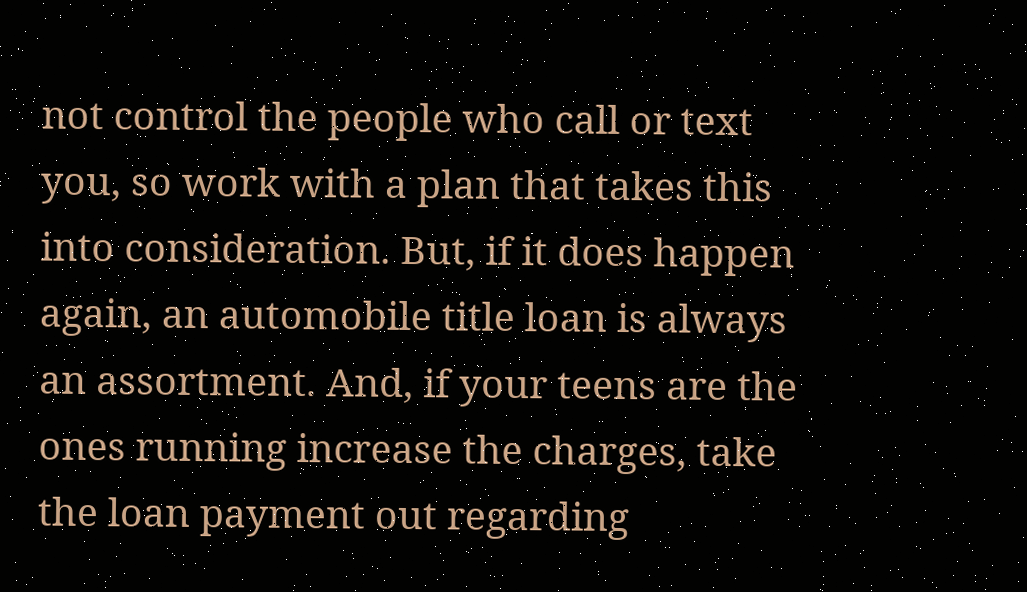not control the people who call or text you, so work with a plan that takes this into consideration. But, if it does happen again, an automobile title loan is always an assortment. And, if your teens are the ones running increase the charges, take the loan payment out regarding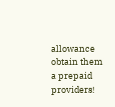allowance obtain them a prepaid providers!